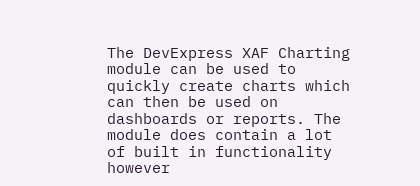The DevExpress XAF Charting module can be used to quickly create charts which can then be used on dashboards or reports. The module does contain a lot of built in functionality however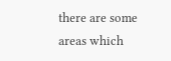there are some areas which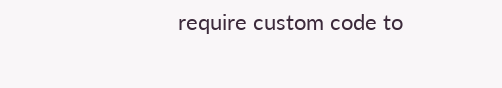require custom code to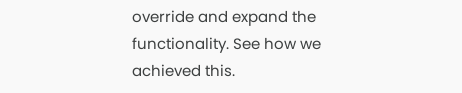override and expand the functionality. See how we achieved this.